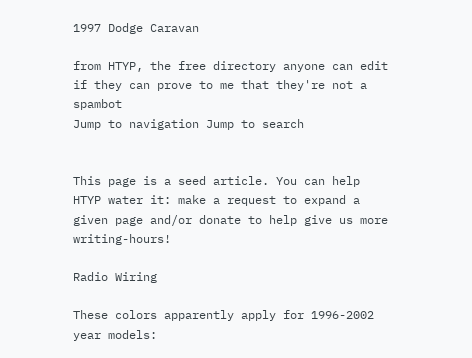1997 Dodge Caravan

from HTYP, the free directory anyone can edit if they can prove to me that they're not a spambot
Jump to navigation Jump to search


This page is a seed article. You can help HTYP water it: make a request to expand a given page and/or donate to help give us more writing-hours!

Radio Wiring

These colors apparently apply for 1996-2002 year models: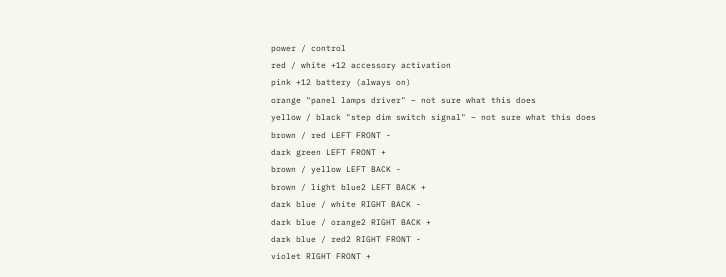power / control
red / white +12 accessory activation
pink +12 battery (always on)
orange "panel lamps driver" – not sure what this does
yellow / black "step dim switch signal" – not sure what this does
brown / red LEFT FRONT -
dark green LEFT FRONT +
brown / yellow LEFT BACK -
brown / light blue2 LEFT BACK +
dark blue / white RIGHT BACK -
dark blue / orange2 RIGHT BACK +
dark blue / red2 RIGHT FRONT -
violet RIGHT FRONT +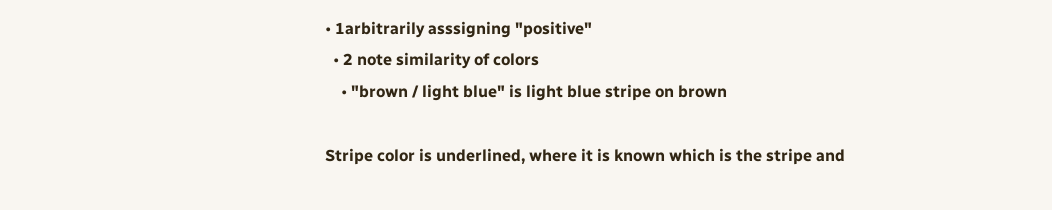• 1arbitrarily asssigning "positive"
  • 2 note similarity of colors
    • "brown / light blue" is light blue stripe on brown

Stripe color is underlined, where it is known which is the stripe and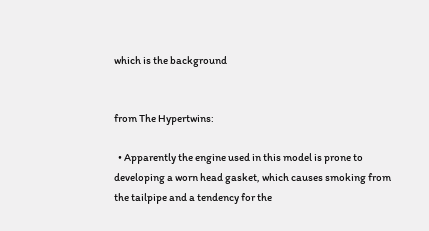which is the background


from The Hypertwins:

  • Apparently the engine used in this model is prone to developing a worn head gasket, which causes smoking from the tailpipe and a tendency for the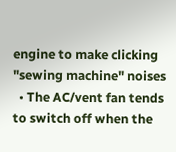engine to make clicking "sewing machine" noises
  • The AC/vent fan tends to switch off when the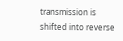transmission is shifted into reverse